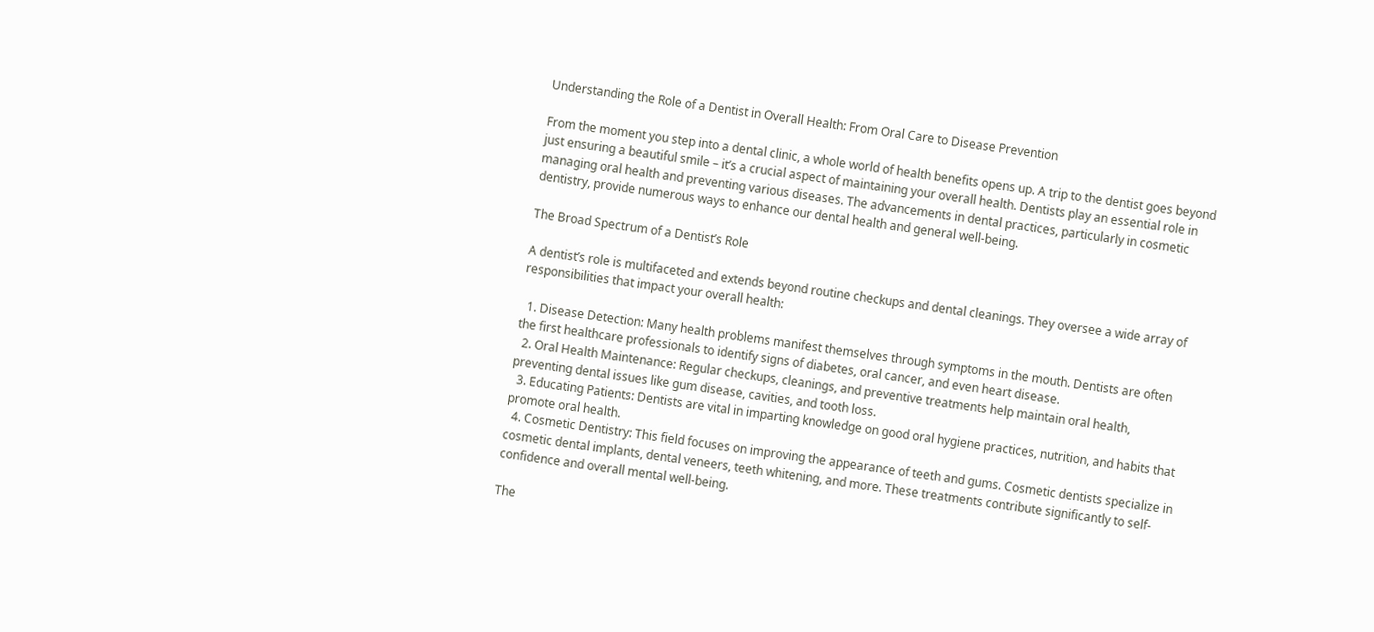Understanding the Role of a Dentist in Overall Health: From Oral Care to Disease Prevention

From the moment you step into a dental clinic, a whole world of health benefits opens up. A trip to the dentist goes beyond just ensuring a beautiful smile – it’s a crucial aspect of maintaining your overall health. Dentists play an essential role in managing oral health and preventing various diseases. The advancements in dental practices, particularly in cosmetic dentistry, provide numerous ways to enhance our dental health and general well-being.

The Broad Spectrum of a Dentist’s Role

A dentist’s role is multifaceted and extends beyond routine checkups and dental cleanings. They oversee a wide array of responsibilities that impact your overall health:

  1. Disease Detection: Many health problems manifest themselves through symptoms in the mouth. Dentists are often the first healthcare professionals to identify signs of diabetes, oral cancer, and even heart disease.
  2. Oral Health Maintenance: Regular checkups, cleanings, and preventive treatments help maintain oral health, preventing dental issues like gum disease, cavities, and tooth loss.
  3. Educating Patients: Dentists are vital in imparting knowledge on good oral hygiene practices, nutrition, and habits that promote oral health.
  4. Cosmetic Dentistry: This field focuses on improving the appearance of teeth and gums. Cosmetic dentists specialize in cosmetic dental implants, dental veneers, teeth whitening, and more. These treatments contribute significantly to self-confidence and overall mental well-being.

The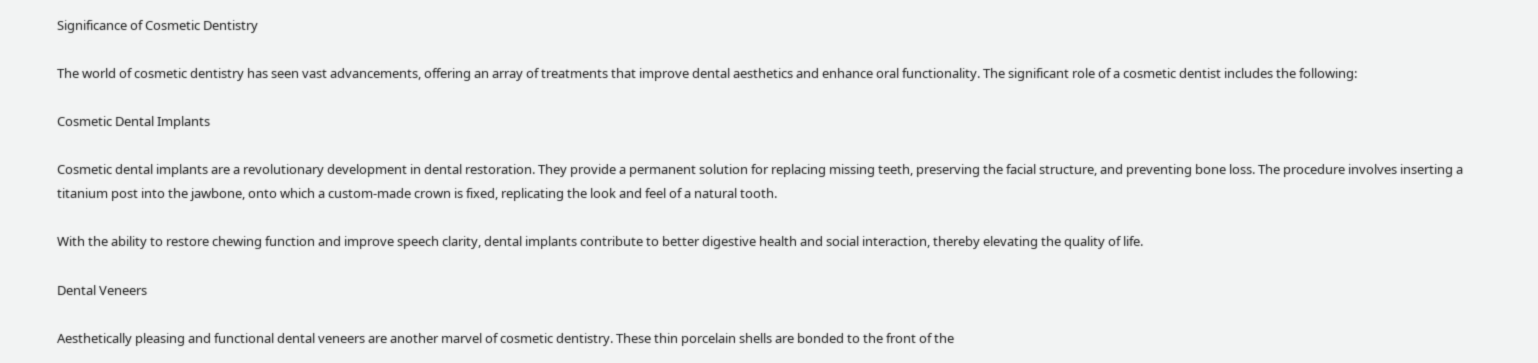Significance of Cosmetic Dentistry

The world of cosmetic dentistry has seen vast advancements, offering an array of treatments that improve dental aesthetics and enhance oral functionality. The significant role of a cosmetic dentist includes the following:

Cosmetic Dental Implants

Cosmetic dental implants are a revolutionary development in dental restoration. They provide a permanent solution for replacing missing teeth, preserving the facial structure, and preventing bone loss. The procedure involves inserting a titanium post into the jawbone, onto which a custom-made crown is fixed, replicating the look and feel of a natural tooth.

With the ability to restore chewing function and improve speech clarity, dental implants contribute to better digestive health and social interaction, thereby elevating the quality of life.

Dental Veneers

Aesthetically pleasing and functional dental veneers are another marvel of cosmetic dentistry. These thin porcelain shells are bonded to the front of the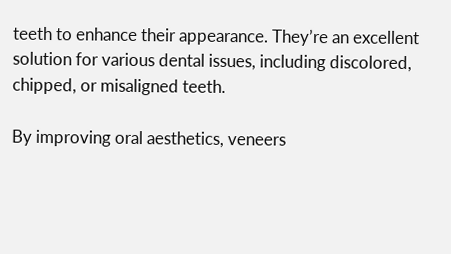teeth to enhance their appearance. They’re an excellent solution for various dental issues, including discolored, chipped, or misaligned teeth.

By improving oral aesthetics, veneers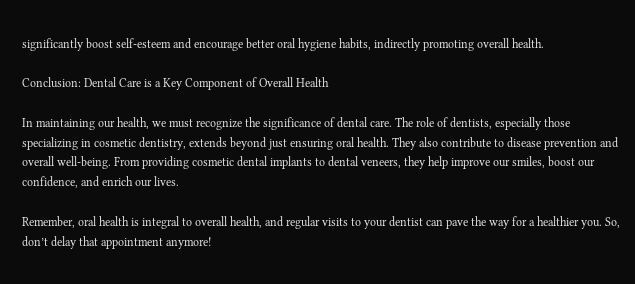significantly boost self-esteem and encourage better oral hygiene habits, indirectly promoting overall health.

Conclusion: Dental Care is a Key Component of Overall Health

In maintaining our health, we must recognize the significance of dental care. The role of dentists, especially those specializing in cosmetic dentistry, extends beyond just ensuring oral health. They also contribute to disease prevention and overall well-being. From providing cosmetic dental implants to dental veneers, they help improve our smiles, boost our confidence, and enrich our lives.

Remember, oral health is integral to overall health, and regular visits to your dentist can pave the way for a healthier you. So, don’t delay that appointment anymore!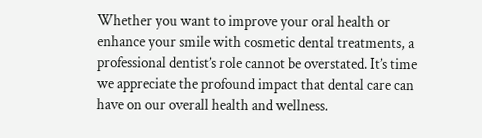Whether you want to improve your oral health or enhance your smile with cosmetic dental treatments, a professional dentist’s role cannot be overstated. It’s time we appreciate the profound impact that dental care can have on our overall health and wellness.